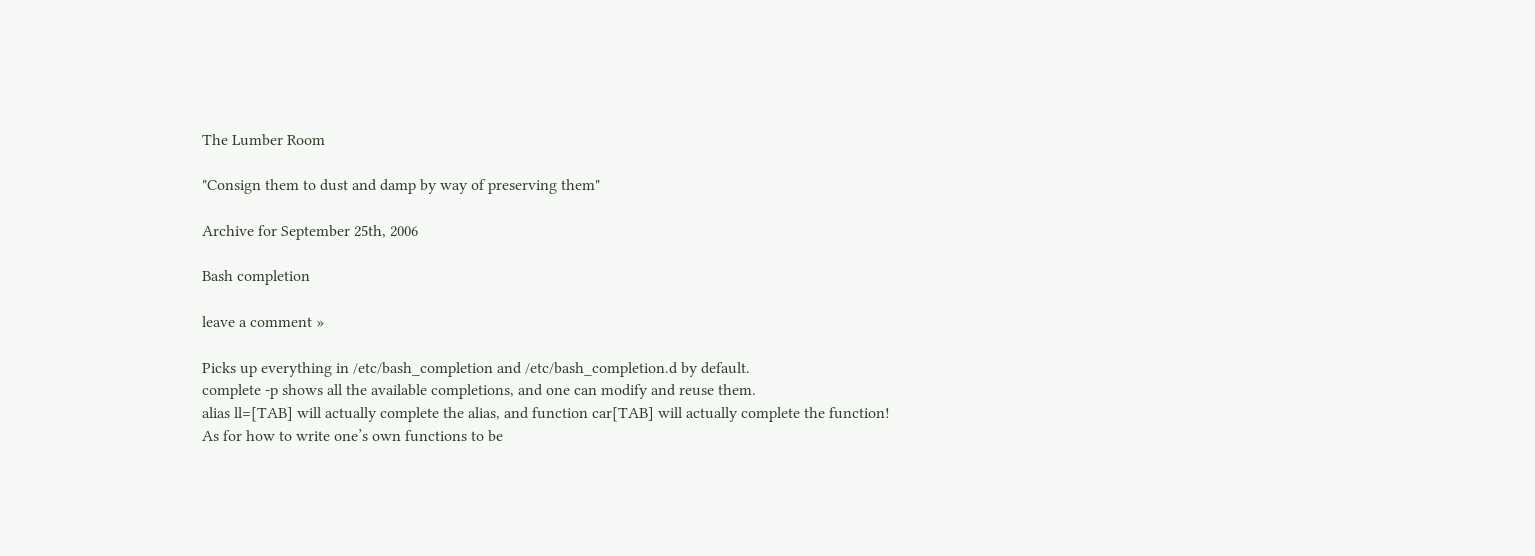The Lumber Room

"Consign them to dust and damp by way of preserving them"

Archive for September 25th, 2006

Bash completion

leave a comment »

Picks up everything in /etc/bash_completion and /etc/bash_completion.d by default.
complete -p shows all the available completions, and one can modify and reuse them.
alias ll=[TAB] will actually complete the alias, and function car[TAB] will actually complete the function!
As for how to write one’s own functions to be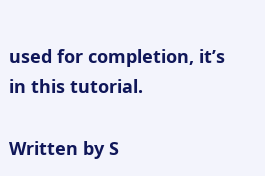used for completion, it’s in this tutorial.

Written by S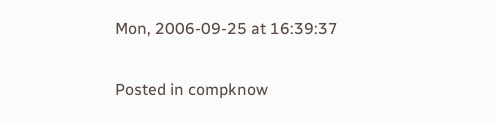Mon, 2006-09-25 at 16:39:37

Posted in compknow